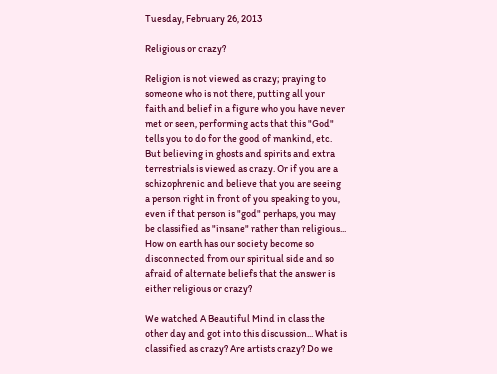Tuesday, February 26, 2013

Religious or crazy?

Religion is not viewed as crazy; praying to someone who is not there, putting all your faith and belief in a figure who you have never met or seen, performing acts that this "God" tells you to do for the good of mankind, etc. But believing in ghosts and spirits and extra terrestrials is viewed as crazy. Or if you are a schizophrenic and believe that you are seeing a person right in front of you speaking to you, even if that person is "god" perhaps, you may be classified as "insane" rather than religious... How on earth has our society become so disconnected from our spiritual side and so afraid of alternate beliefs that the answer is either religious or crazy?

We watched A Beautiful Mind in class the other day and got into this discussion... What is classified as crazy? Are artists crazy? Do we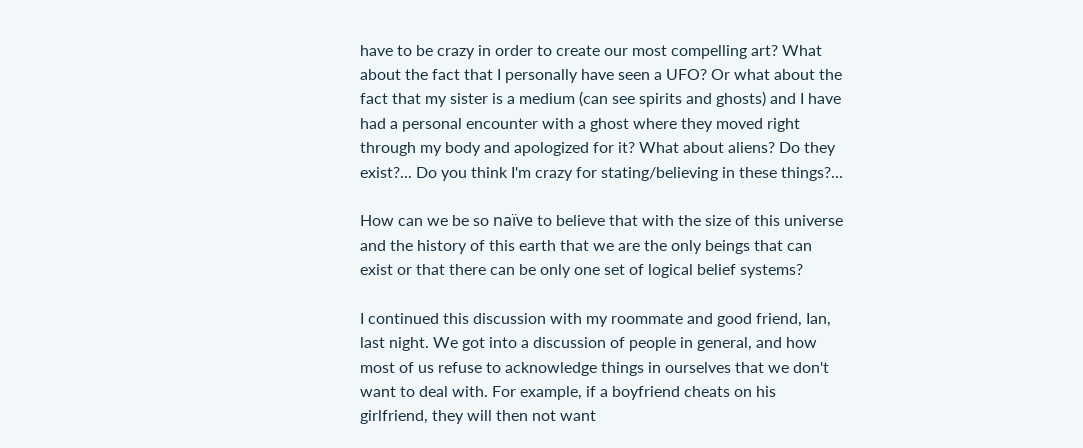have to be crazy in order to create our most compelling art? What about the fact that I personally have seen a UFO? Or what about the fact that my sister is a medium (can see spirits and ghosts) and I have had a personal encounter with a ghost where they moved right through my body and apologized for it? What about aliens? Do they exist?... Do you think I'm crazy for stating/believing in these things?...

How can we be so naïve to believe that with the size of this universe and the history of this earth that we are the only beings that can exist or that there can be only one set of logical belief systems?

I continued this discussion with my roommate and good friend, Ian, last night. We got into a discussion of people in general, and how most of us refuse to acknowledge things in ourselves that we don't want to deal with. For example, if a boyfriend cheats on his girlfriend, they will then not want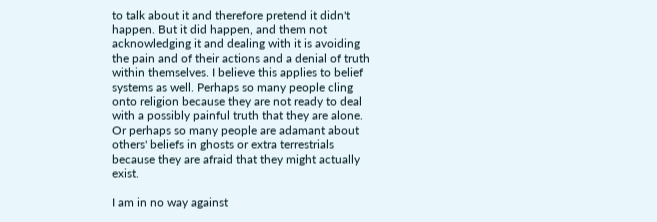to talk about it and therefore pretend it didn't happen. But it did happen, and them not acknowledging it and dealing with it is avoiding the pain and of their actions and a denial of truth within themselves. I believe this applies to belief systems as well. Perhaps so many people cling onto religion because they are not ready to deal with a possibly painful truth that they are alone. Or perhaps so many people are adamant about others' beliefs in ghosts or extra terrestrials because they are afraid that they might actually exist.

I am in no way against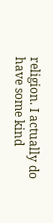religion. I actually do have some kind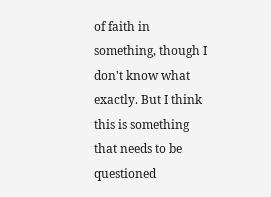of faith in something, though I don't know what exactly. But I think this is something that needs to be questioned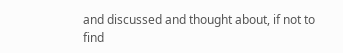and discussed and thought about, if not to find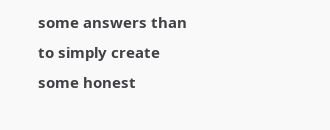some answers than to simply create some honest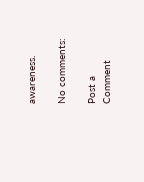awareness.

No comments:

Post a Comment